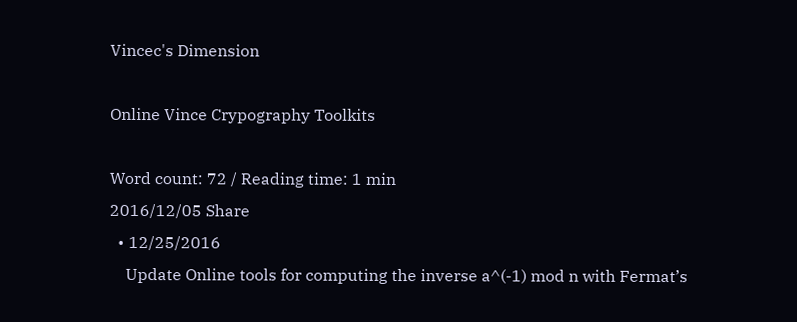Vincec's Dimension

Online Vince Crypography Toolkits

Word count: 72 / Reading time: 1 min
2016/12/05 Share
  • 12/25/2016
    Update Online tools for computing the inverse a^(-1) mod n with Fermat’s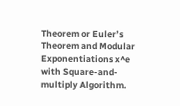Theorem or Euler’s Theorem and Modular Exponentiations x^e with Square-and-multiply Algorithm.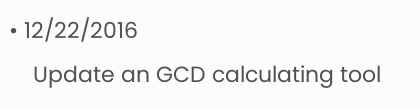• 12/22/2016
    Update an GCD calculating tool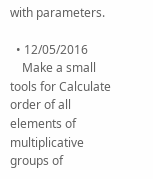with parameters.

  • 12/05/2016
    Make a small tools for Calculate order of all elements of multiplicative groups of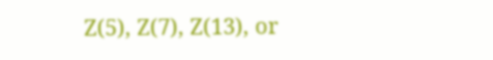Z(5), Z(7), Z(13), or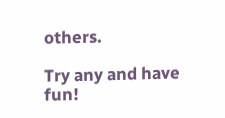others.

Try any and have fun!